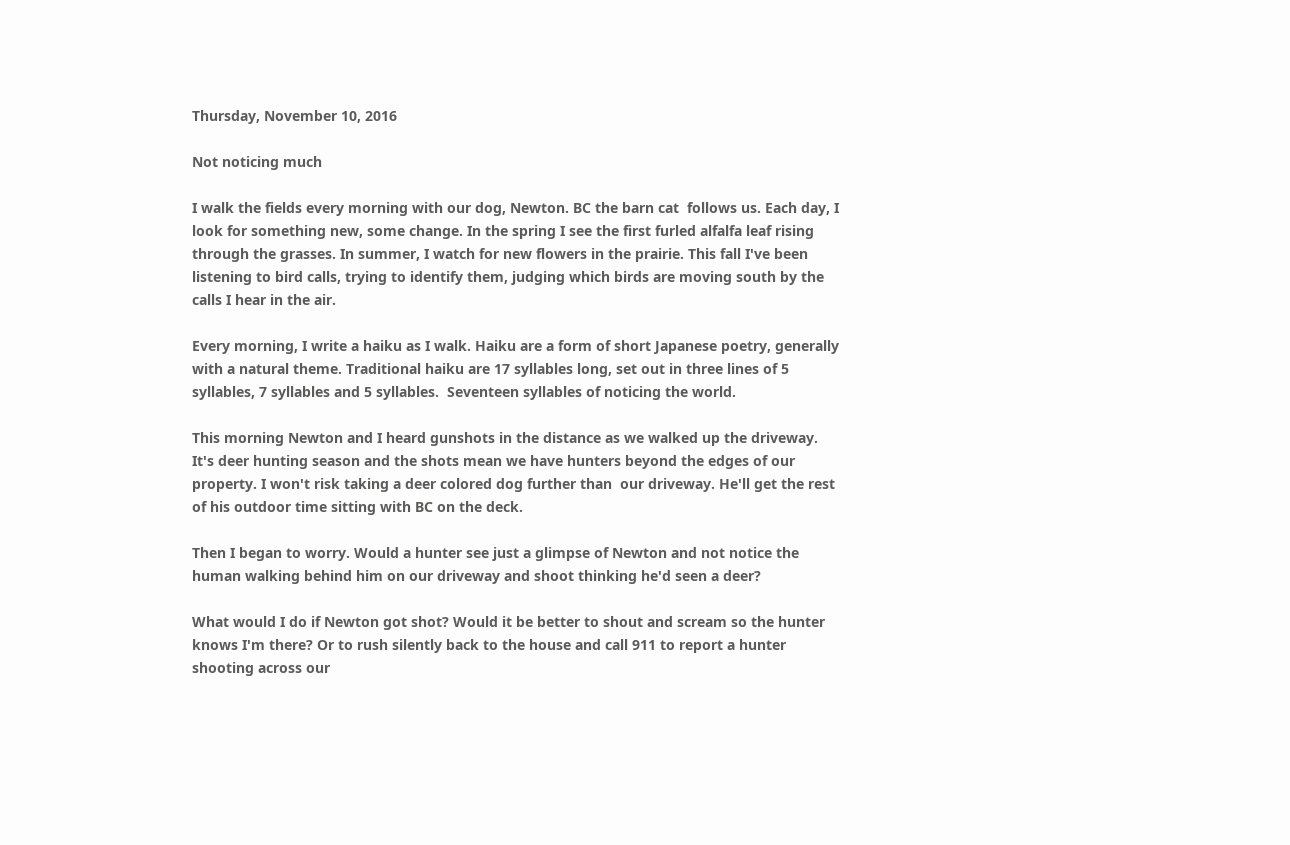Thursday, November 10, 2016

Not noticing much

I walk the fields every morning with our dog, Newton. BC the barn cat  follows us. Each day, I look for something new, some change. In the spring I see the first furled alfalfa leaf rising through the grasses. In summer, I watch for new flowers in the prairie. This fall I've been listening to bird calls, trying to identify them, judging which birds are moving south by the calls I hear in the air.

Every morning, I write a haiku as I walk. Haiku are a form of short Japanese poetry, generally with a natural theme. Traditional haiku are 17 syllables long, set out in three lines of 5 syllables, 7 syllables and 5 syllables.  Seventeen syllables of noticing the world.

This morning Newton and I heard gunshots in the distance as we walked up the driveway. It's deer hunting season and the shots mean we have hunters beyond the edges of our property. I won't risk taking a deer colored dog further than  our driveway. He'll get the rest of his outdoor time sitting with BC on the deck.

Then I began to worry. Would a hunter see just a glimpse of Newton and not notice the human walking behind him on our driveway and shoot thinking he'd seen a deer?

What would I do if Newton got shot? Would it be better to shout and scream so the hunter knows I'm there? Or to rush silently back to the house and call 911 to report a hunter shooting across our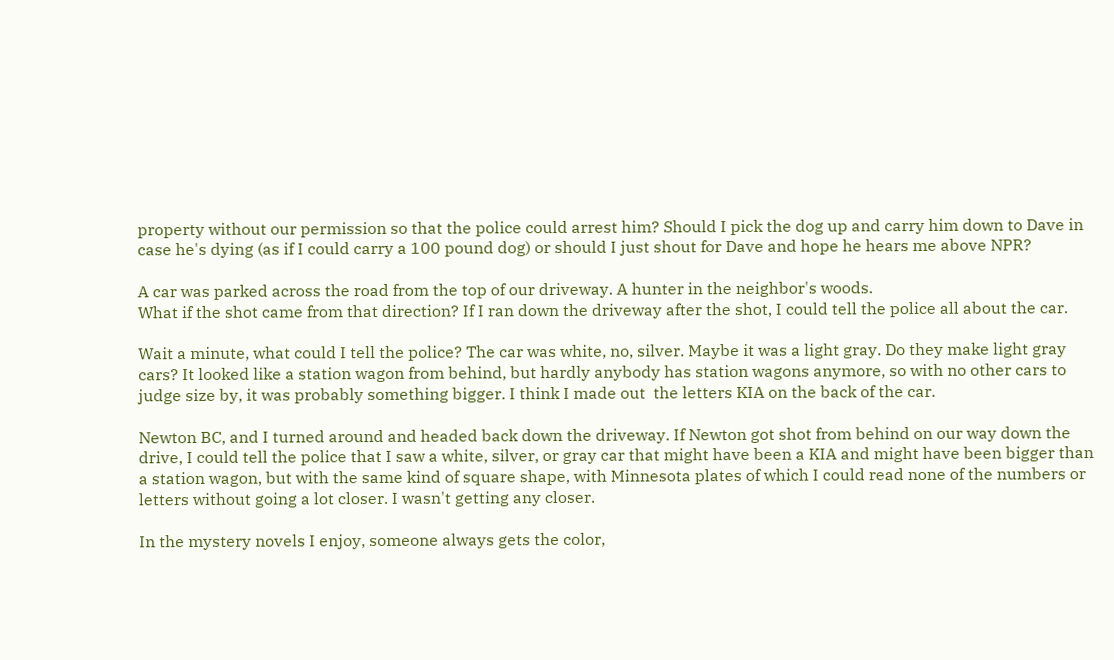property without our permission so that the police could arrest him? Should I pick the dog up and carry him down to Dave in case he's dying (as if I could carry a 100 pound dog) or should I just shout for Dave and hope he hears me above NPR?

A car was parked across the road from the top of our driveway. A hunter in the neighbor's woods.
What if the shot came from that direction? If I ran down the driveway after the shot, I could tell the police all about the car.

Wait a minute, what could I tell the police? The car was white, no, silver. Maybe it was a light gray. Do they make light gray cars? It looked like a station wagon from behind, but hardly anybody has station wagons anymore, so with no other cars to judge size by, it was probably something bigger. I think I made out  the letters KIA on the back of the car.

Newton BC, and I turned around and headed back down the driveway. If Newton got shot from behind on our way down the drive, I could tell the police that I saw a white, silver, or gray car that might have been a KIA and might have been bigger than a station wagon, but with the same kind of square shape, with Minnesota plates of which I could read none of the numbers or letters without going a lot closer. I wasn't getting any closer.

In the mystery novels I enjoy, someone always gets the color,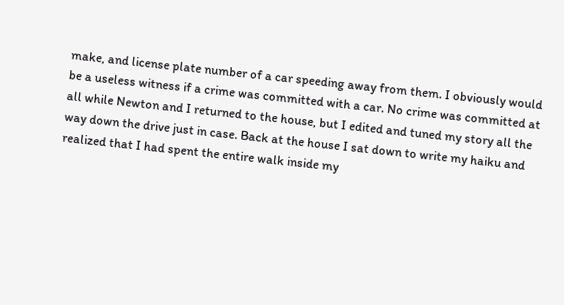make, and license plate number of a car speeding away from them. I obviously would be a useless witness if a crime was committed with a car. No crime was committed at all while Newton and I returned to the house, but I edited and tuned my story all the way down the drive just in case. Back at the house I sat down to write my haiku and realized that I had spent the entire walk inside my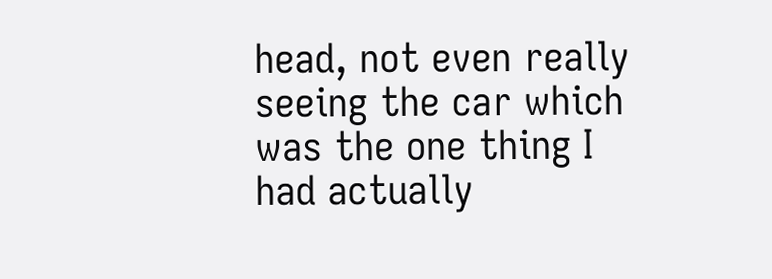head, not even really seeing the car which was the one thing I had actually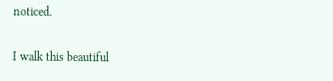noticed.

I walk this beautiful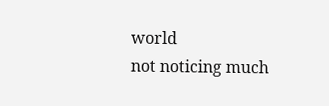world
not noticing much